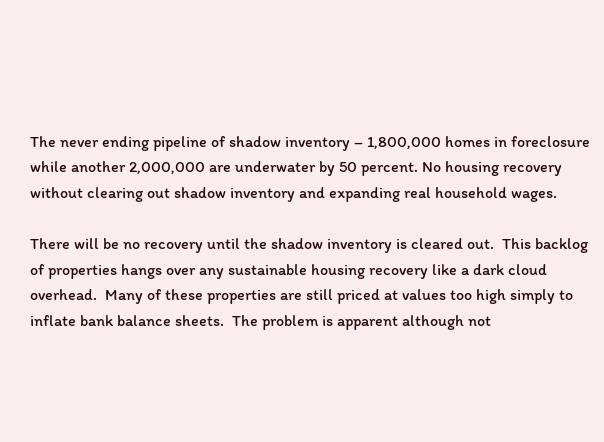The never ending pipeline of shadow inventory – 1,800,000 homes in foreclosure while another 2,000,000 are underwater by 50 percent. No housing recovery without clearing out shadow inventory and expanding real household wages.

There will be no recovery until the shadow inventory is cleared out.  This backlog of properties hangs over any sustainable housing recovery like a dark cloud overhead.  Many of these properties are still priced at values too high simply to inflate bank balance sheets.  The problem is apparent although not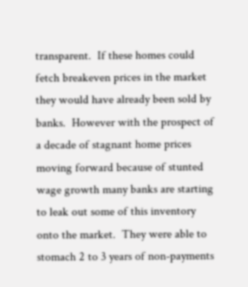transparent.  If these homes could fetch breakeven prices in the market they would have already been sold by banks.  However with the prospect of a decade of stagnant home prices moving forward because of stunted wage growth many banks are starting to leak out some of this inventory onto the market.  They were able to stomach 2 to 3 years of non-payments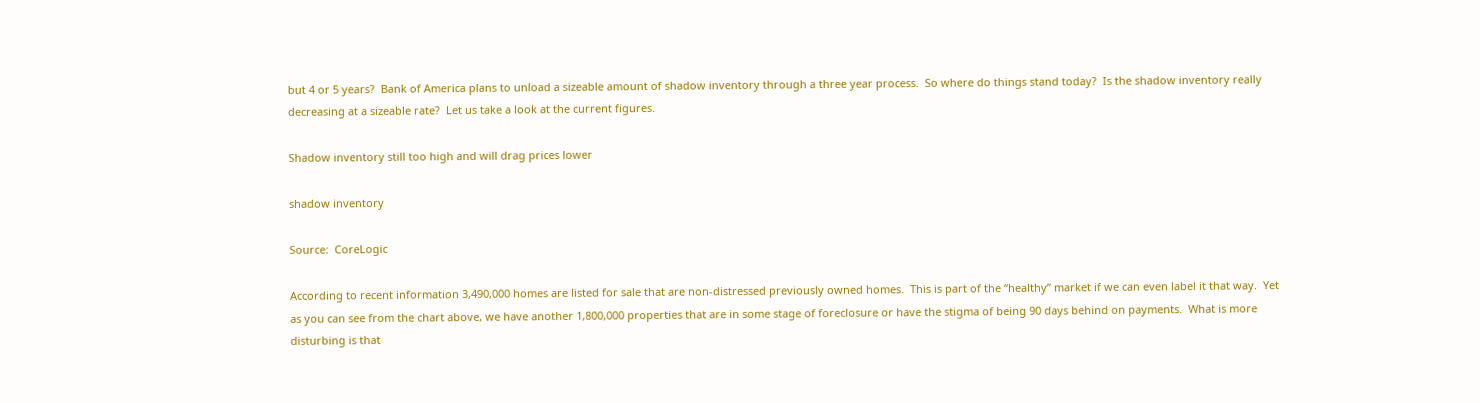but 4 or 5 years?  Bank of America plans to unload a sizeable amount of shadow inventory through a three year process.  So where do things stand today?  Is the shadow inventory really decreasing at a sizeable rate?  Let us take a look at the current figures.

Shadow inventory still too high and will drag prices lower

shadow inventory

Source:  CoreLogic

According to recent information 3,490,000 homes are listed for sale that are non-distressed previously owned homes.  This is part of the “healthy” market if we can even label it that way.  Yet as you can see from the chart above, we have another 1,800,000 properties that are in some stage of foreclosure or have the stigma of being 90 days behind on payments.  What is more disturbing is that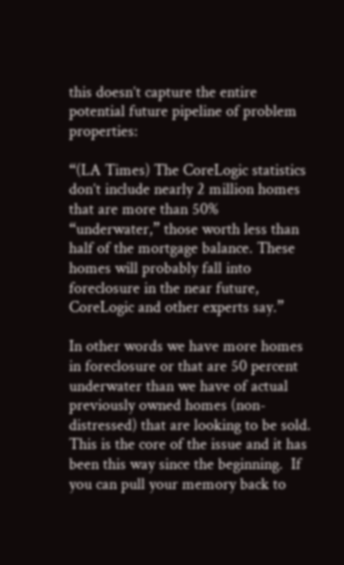this doesn’t capture the entire potential future pipeline of problem properties:

“(LA Times) The CoreLogic statistics don’t include nearly 2 million homes that are more than 50% “underwater,” those worth less than half of the mortgage balance. These homes will probably fall into foreclosure in the near future, CoreLogic and other experts say.”

In other words we have more homes in foreclosure or that are 50 percent underwater than we have of actual previously owned homes (non-distressed) that are looking to be sold.  This is the core of the issue and it has been this way since the beginning.  If you can pull your memory back to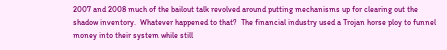2007 and 2008 much of the bailout talk revolved around putting mechanisms up for clearing out the shadow inventory.  Whatever happened to that?  The financial industry used a Trojan horse ploy to funnel money into their system while still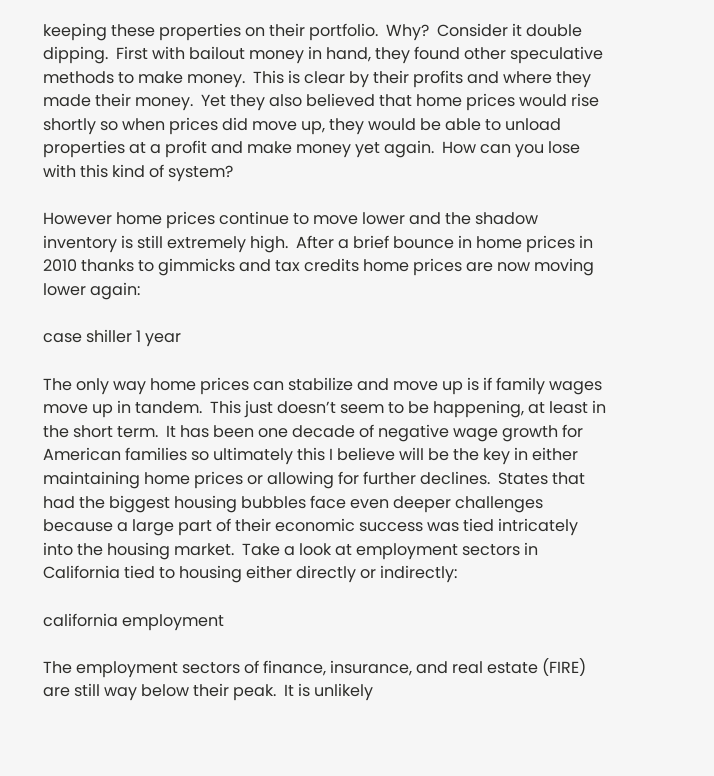keeping these properties on their portfolio.  Why?  Consider it double dipping.  First with bailout money in hand, they found other speculative methods to make money.  This is clear by their profits and where they made their money.  Yet they also believed that home prices would rise shortly so when prices did move up, they would be able to unload properties at a profit and make money yet again.  How can you lose with this kind of system?

However home prices continue to move lower and the shadow inventory is still extremely high.  After a brief bounce in home prices in 2010 thanks to gimmicks and tax credits home prices are now moving lower again:

case shiller 1 year

The only way home prices can stabilize and move up is if family wages move up in tandem.  This just doesn’t seem to be happening, at least in the short term.  It has been one decade of negative wage growth for American families so ultimately this I believe will be the key in either maintaining home prices or allowing for further declines.  States that had the biggest housing bubbles face even deeper challenges because a large part of their economic success was tied intricately into the housing market.  Take a look at employment sectors in California tied to housing either directly or indirectly:

california employment

The employment sectors of finance, insurance, and real estate (FIRE) are still way below their peak.  It is unlikely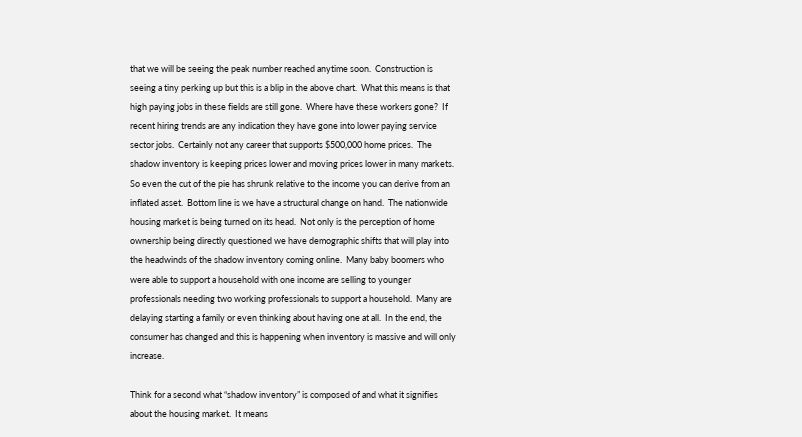that we will be seeing the peak number reached anytime soon.  Construction is seeing a tiny perking up but this is a blip in the above chart.  What this means is that high paying jobs in these fields are still gone.  Where have these workers gone?  If recent hiring trends are any indication they have gone into lower paying service sector jobs.  Certainly not any career that supports $500,000 home prices.  The shadow inventory is keeping prices lower and moving prices lower in many markets.  So even the cut of the pie has shrunk relative to the income you can derive from an inflated asset.  Bottom line is we have a structural change on hand.  The nationwide housing market is being turned on its head.  Not only is the perception of home ownership being directly questioned we have demographic shifts that will play into the headwinds of the shadow inventory coming online.  Many baby boomers who were able to support a household with one income are selling to younger professionals needing two working professionals to support a household.  Many are delaying starting a family or even thinking about having one at all.  In the end, the consumer has changed and this is happening when inventory is massive and will only increase.

Think for a second what “shadow inventory” is composed of and what it signifies about the housing market.  It means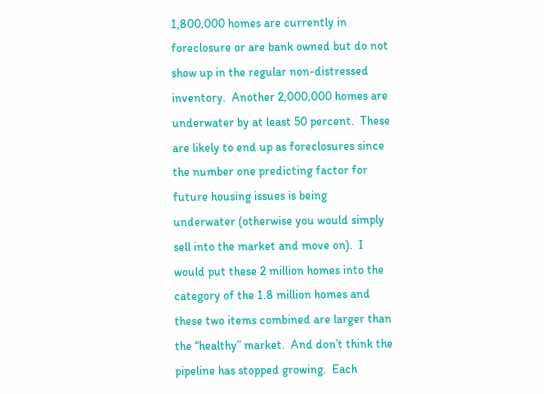1,800,000 homes are currently in foreclosure or are bank owned but do not show up in the regular non-distressed inventory.  Another 2,000,000 homes are underwater by at least 50 percent.  These are likely to end up as foreclosures since the number one predicting factor for future housing issues is being underwater (otherwise you would simply sell into the market and move on).  I would put these 2 million homes into the category of the 1.8 million homes and these two items combined are larger than the “healthy” market.  And don’t think the pipeline has stopped growing.  Each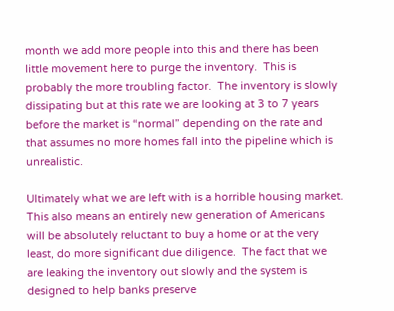month we add more people into this and there has been little movement here to purge the inventory.  This is probably the more troubling factor.  The inventory is slowly dissipating but at this rate we are looking at 3 to 7 years before the market is “normal” depending on the rate and that assumes no more homes fall into the pipeline which is unrealistic.

Ultimately what we are left with is a horrible housing market.  This also means an entirely new generation of Americans will be absolutely reluctant to buy a home or at the very least, do more significant due diligence.  The fact that we are leaking the inventory out slowly and the system is designed to help banks preserve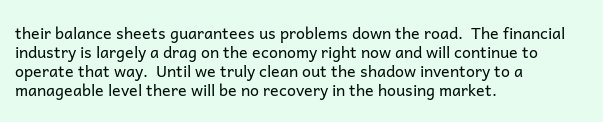their balance sheets guarantees us problems down the road.  The financial industry is largely a drag on the economy right now and will continue to operate that way.  Until we truly clean out the shadow inventory to a manageable level there will be no recovery in the housing market.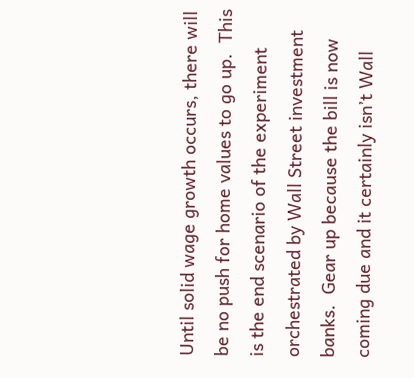Until solid wage growth occurs, there will be no push for home values to go up.  This is the end scenario of the experiment orchestrated by Wall Street investment banks.  Gear up because the bill is now coming due and it certainly isn’t Wall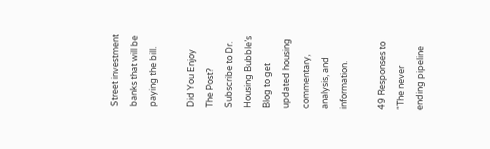Street investment banks that will be paying the bill.

Did You Enjoy The Post? Subscribe to Dr. Housing Bubble’s Blog to get updated housing commentary, analysis, and information.

49 Responses to “The never ending pipeline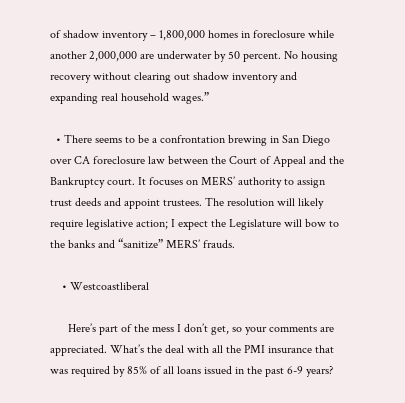of shadow inventory – 1,800,000 homes in foreclosure while another 2,000,000 are underwater by 50 percent. No housing recovery without clearing out shadow inventory and expanding real household wages.”

  • There seems to be a confrontation brewing in San Diego over CA foreclosure law between the Court of Appeal and the Bankruptcy court. It focuses on MERS’ authority to assign trust deeds and appoint trustees. The resolution will likely require legislative action; I expect the Legislature will bow to the banks and “sanitize” MERS’ frauds.

    • Westcoastliberal

      Here’s part of the mess I don’t get, so your comments are appreciated. What’s the deal with all the PMI insurance that was required by 85% of all loans issued in the past 6-9 years?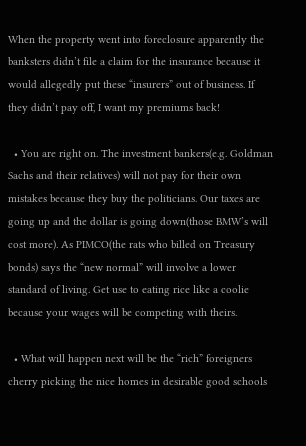When the property went into foreclosure apparently the banksters didn’t file a claim for the insurance because it would allegedly put these “insurers” out of business. If they didn’t pay off, I want my premiums back!

  • You are right on. The investment bankers(e.g. Goldman Sachs and their relatives) will not pay for their own mistakes because they buy the politicians. Our taxes are going up and the dollar is going down(those BMW’s will cost more). As PIMCO(the rats who billed on Treasury bonds) says the “new normal” will involve a lower standard of living. Get use to eating rice like a coolie because your wages will be competing with theirs.

  • What will happen next will be the “rich” foreigners cherry picking the nice homes in desirable good schools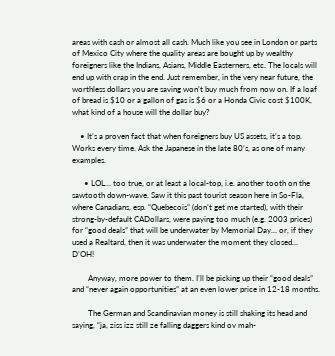areas with cash or almost all cash. Much like you see in London or parts of Mexico City where the quality areas are bought up by wealthy foreigners like the Indians, Asians, Middle Easterners, etc. The locals will end up with crap in the end. Just remember, in the very near future, the worthless dollars you are saving won’t buy much from now on. If a loaf of bread is $10 or a gallon of gas is $6 or a Honda Civic cost $100K, what kind of a house will the dollar buy?

    • It’s a proven fact that when foreigners buy US assets, it’s a top. Works every time. Ask the Japanese in the late 80’s, as one of many examples.

      • LOL… too true, or at least a local-top, i.e. another tooth on the sawtooth down-wave. Saw it this past tourist season here in So-Fla, where Canadians, esp. “Quebecois” (don’t get me started), with their strong-by-default CADollars, were paying too much (e.g. 2003 prices) for “good deals” that will be underwater by Memorial Day… or, if they used a Realtard, then it was underwater the moment they closed… D’OH!

        Anyway, more power to them. I’ll be picking up their “good deals” and “never again opportunities” at an even lower price in 12-18 months.

        The German and Scandinavian money is still shaking its head and saying, “ja, ziss izz still ze falling daggers kind ov mah-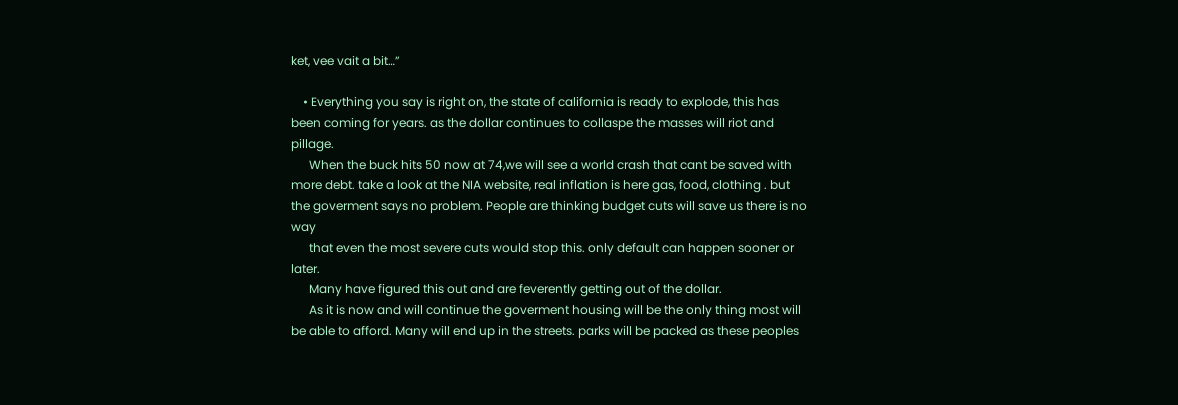ket, vee vait a bit…”

    • Everything you say is right on, the state of california is ready to explode, this has been coming for years. as the dollar continues to collaspe the masses will riot and pillage.
      When the buck hits 50 now at 74,we will see a world crash that cant be saved with more debt. take a look at the NIA website, real inflation is here gas, food, clothing . but the goverment says no problem. People are thinking budget cuts will save us there is no way
      that even the most severe cuts would stop this. only default can happen sooner or later.
      Many have figured this out and are feverently getting out of the dollar.
      As it is now and will continue the goverment housing will be the only thing most will be able to afford. Many will end up in the streets. parks will be packed as these peoples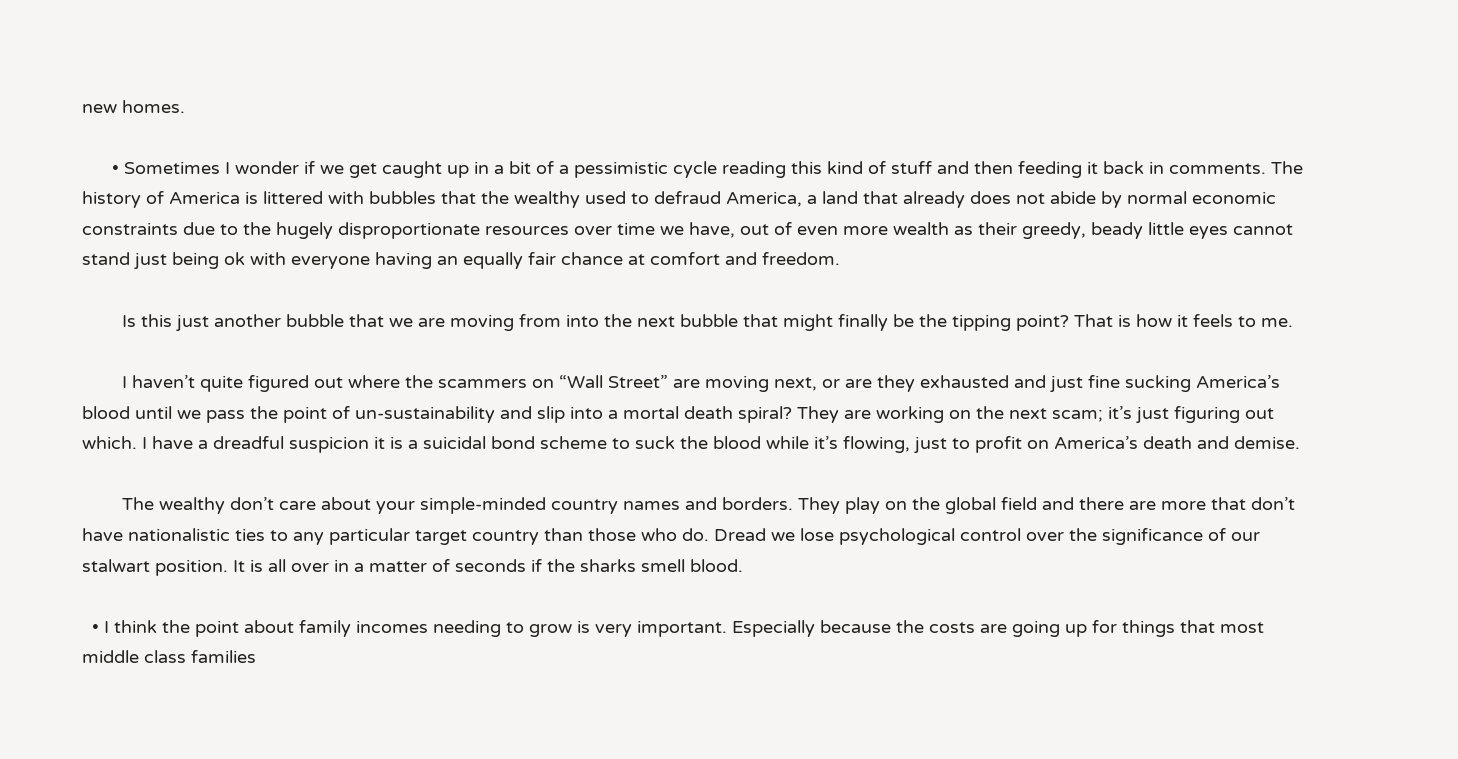new homes.

      • Sometimes I wonder if we get caught up in a bit of a pessimistic cycle reading this kind of stuff and then feeding it back in comments. The history of America is littered with bubbles that the wealthy used to defraud America, a land that already does not abide by normal economic constraints due to the hugely disproportionate resources over time we have, out of even more wealth as their greedy, beady little eyes cannot stand just being ok with everyone having an equally fair chance at comfort and freedom.

        Is this just another bubble that we are moving from into the next bubble that might finally be the tipping point? That is how it feels to me.

        I haven’t quite figured out where the scammers on “Wall Street” are moving next, or are they exhausted and just fine sucking America’s blood until we pass the point of un-sustainability and slip into a mortal death spiral? They are working on the next scam; it’s just figuring out which. I have a dreadful suspicion it is a suicidal bond scheme to suck the blood while it’s flowing, just to profit on America’s death and demise.

        The wealthy don’t care about your simple-minded country names and borders. They play on the global field and there are more that don’t have nationalistic ties to any particular target country than those who do. Dread we lose psychological control over the significance of our stalwart position. It is all over in a matter of seconds if the sharks smell blood.

  • I think the point about family incomes needing to grow is very important. Especially because the costs are going up for things that most middle class families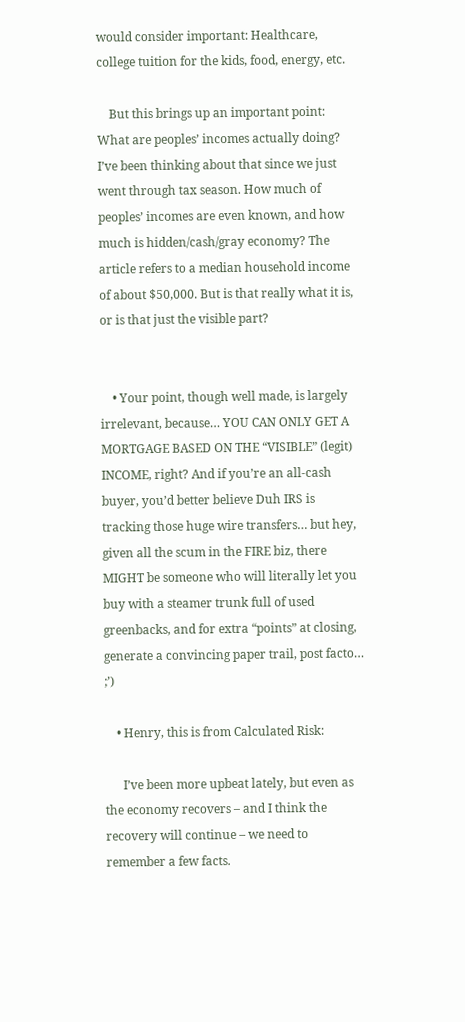would consider important: Healthcare, college tuition for the kids, food, energy, etc.

    But this brings up an important point: What are peoples’ incomes actually doing? I’ve been thinking about that since we just went through tax season. How much of peoples’ incomes are even known, and how much is hidden/cash/gray economy? The article refers to a median household income of about $50,000. But is that really what it is, or is that just the visible part?


    • Your point, though well made, is largely irrelevant, because… YOU CAN ONLY GET A MORTGAGE BASED ON THE “VISIBLE” (legit) INCOME, right? And if you’re an all-cash buyer, you’d better believe Duh IRS is tracking those huge wire transfers… but hey, given all the scum in the FIRE biz, there MIGHT be someone who will literally let you buy with a steamer trunk full of used greenbacks, and for extra “points” at closing, generate a convincing paper trail, post facto… ;’)

    • Henry, this is from Calculated Risk:

      I’ve been more upbeat lately, but even as the economy recovers – and I think the recovery will continue – we need to remember a few facts.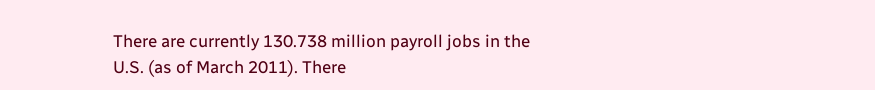There are currently 130.738 million payroll jobs in the U.S. (as of March 2011). There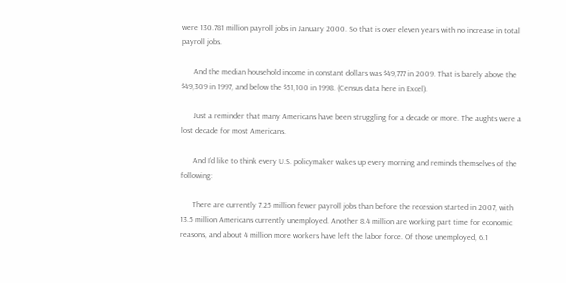were 130.781 million payroll jobs in January 2000. So that is over eleven years with no increase in total payroll jobs.

      And the median household income in constant dollars was $49,777 in 2009. That is barely above the $49,309 in 1997, and below the $51,100 in 1998. (Census data here in Excel).

      Just a reminder that many Americans have been struggling for a decade or more. The aughts were a lost decade for most Americans.

      And I’d like to think every U.S. policymaker wakes up every morning and reminds themselves of the following:

      There are currently 7.25 million fewer payroll jobs than before the recession started in 2007, with 13.5 million Americans currently unemployed. Another 8.4 million are working part time for economic reasons, and about 4 million more workers have left the labor force. Of those unemployed, 6.1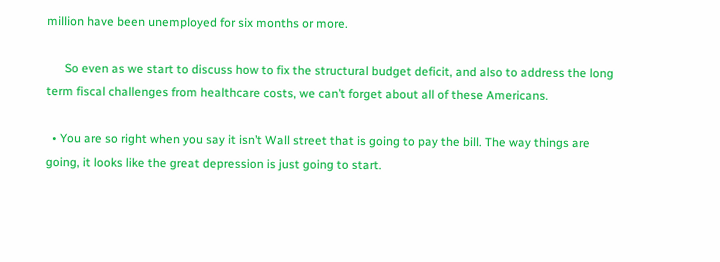million have been unemployed for six months or more.

      So even as we start to discuss how to fix the structural budget deficit, and also to address the long term fiscal challenges from healthcare costs, we can’t forget about all of these Americans.

  • You are so right when you say it isn’t Wall street that is going to pay the bill. The way things are going, it looks like the great depression is just going to start.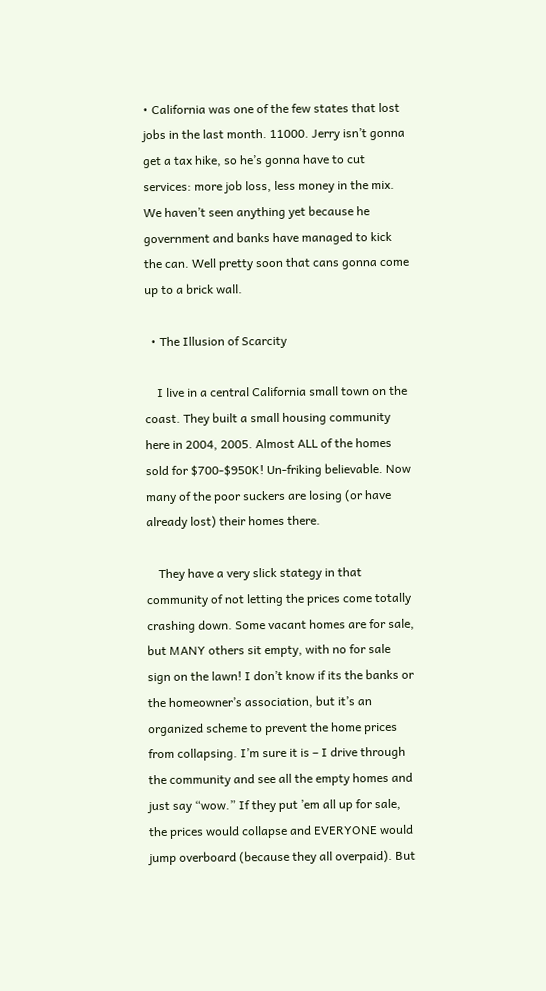• California was one of the few states that lost jobs in the last month. 11000. Jerry isn’t gonna get a tax hike, so he’s gonna have to cut services: more job loss, less money in the mix. We haven’t seen anything yet because he government and banks have managed to kick the can. Well pretty soon that cans gonna come up to a brick wall.

  • The Illusion of Scarcity

    I live in a central California small town on the coast. They built a small housing community here in 2004, 2005. Almost ALL of the homes sold for $700-$950K! Un-friking believable. Now many of the poor suckers are losing (or have already lost) their homes there.

    They have a very slick stategy in that community of not letting the prices come totally crashing down. Some vacant homes are for sale, but MANY others sit empty, with no for sale sign on the lawn! I don’t know if its the banks or the homeowner’s association, but it’s an organized scheme to prevent the home prices from collapsing. I’m sure it is – I drive through the community and see all the empty homes and just say “wow.” If they put ’em all up for sale, the prices would collapse and EVERYONE would jump overboard (because they all overpaid). But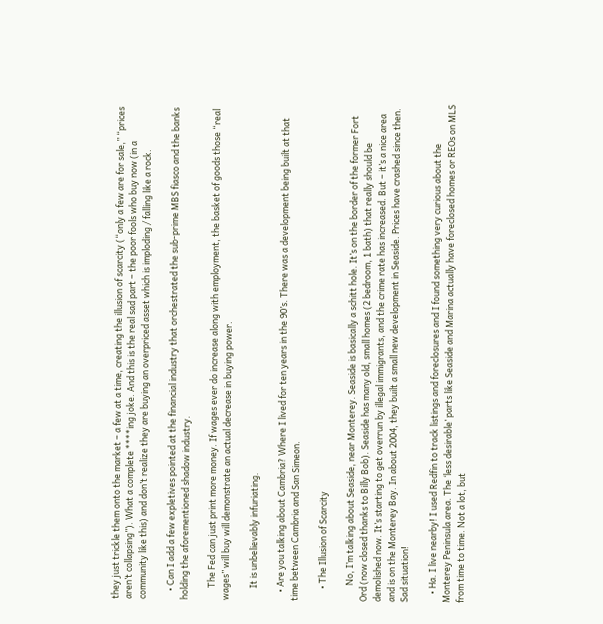they just trickle them onto the market – a few at a time, creating the illusion of scarcity (“only a few are for sale,” “prices aren’t collapsing”). What a complete ****ing joke. And this is the real sad part – the poor fools who buy now (in a community like this) and don’t realize they are buying an overpriced asset which is imploding / falling like a rock.

    • Can I add a few expletives pointed at the financial industry that orchestrated the sub-prime MBS fiasco and the banks holding the aforementioned shadow industry.

      The Fed can just print more money. If wages ever do increase along with employment, the basket of goods those “real wages” will buy will demonstrate an actual decrease in buying power.

      It is unbelievably infuriating.

    • Are you talking about Cambria? Where I lived for ten years in the 90’s. There was a development being built at that time between Cambria and San Simeon.

      • The Illusion of Scarcity

        No, I’m talking about Seaside, near Monterey. Seaside is basically a schitt hole. It’s on the border of the former Fort Ord (now closed thanks to Billy Bob). Seaside has many old, small homes (2 bedroom, 1 bath) that really should be demolished now. It’s starting to get overrun by illegal immigrants, and the crime rate has increased. But – it’s a nice area and is on the Monterey Bay. In about 2004, they built a small new development in Seaside. Prices have crashed since then. Sad situation!

    • Ha. I live nearby! I used Redfin to track listings and foreclosures and I found something very curious about the Monterey Peninsula area. The ‘less desirable’ parts like Seaside and Marina actually have foreclosed homes or REOs on MLS from time to time. Not a lot, but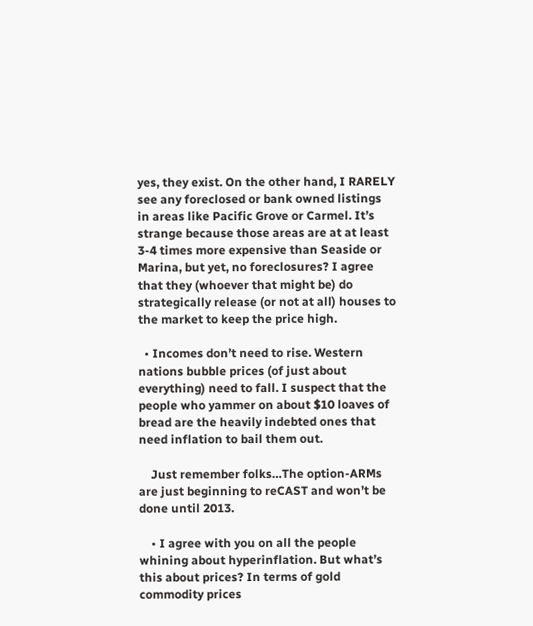yes, they exist. On the other hand, I RARELY see any foreclosed or bank owned listings in areas like Pacific Grove or Carmel. It’s strange because those areas are at at least 3-4 times more expensive than Seaside or Marina, but yet, no foreclosures? I agree that they (whoever that might be) do strategically release (or not at all) houses to the market to keep the price high.

  • Incomes don’t need to rise. Western nations bubble prices (of just about everything) need to fall. I suspect that the people who yammer on about $10 loaves of bread are the heavily indebted ones that need inflation to bail them out.

    Just remember folks…The option-ARMs are just beginning to reCAST and won’t be done until 2013.

    • I agree with you on all the people whining about hyperinflation. But what’s this about prices? In terms of gold commodity prices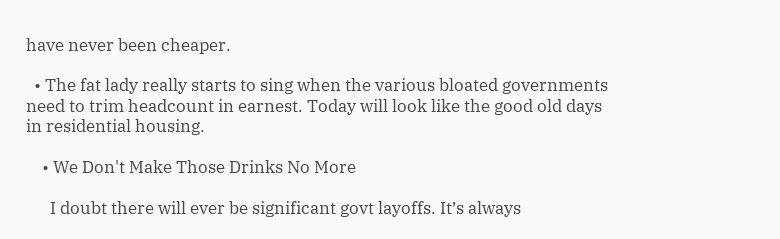have never been cheaper.

  • The fat lady really starts to sing when the various bloated governments need to trim headcount in earnest. Today will look like the good old days in residential housing.

    • We Don't Make Those Drinks No More

      I doubt there will ever be significant govt layoffs. It’s always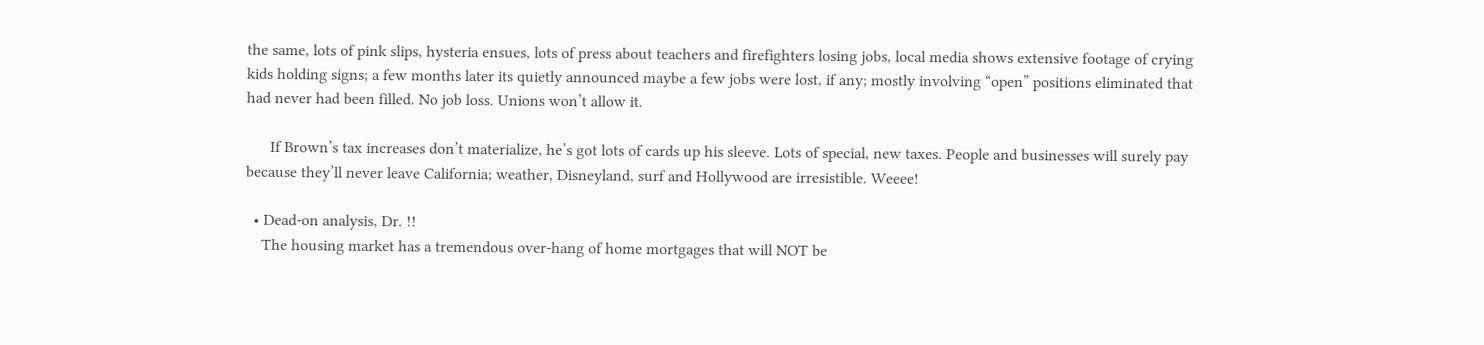the same, lots of pink slips, hysteria ensues, lots of press about teachers and firefighters losing jobs, local media shows extensive footage of crying kids holding signs; a few months later its quietly announced maybe a few jobs were lost, if any; mostly involving “open” positions eliminated that had never had been filled. No job loss. Unions won’t allow it.

      If Brown’s tax increases don’t materialize, he’s got lots of cards up his sleeve. Lots of special, new taxes. People and businesses will surely pay because they’ll never leave California; weather, Disneyland, surf and Hollywood are irresistible. Weeee!

  • Dead-on analysis, Dr. !!
    The housing market has a tremendous over-hang of home mortgages that will NOT be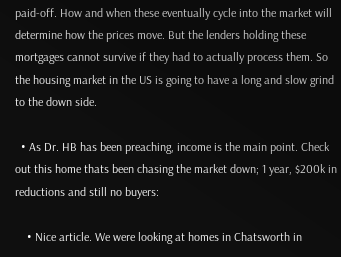paid-off. How and when these eventually cycle into the market will determine how the prices move. But the lenders holding these mortgages cannot survive if they had to actually process them. So the housing market in the US is going to have a long and slow grind to the down side.

  • As Dr. HB has been preaching, income is the main point. Check out this home thats been chasing the market down; 1 year, $200k in reductions and still no buyers:

    • Nice article. We were looking at homes in Chatsworth in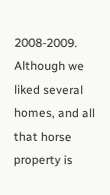2008-2009. Although we liked several homes, and all that horse property is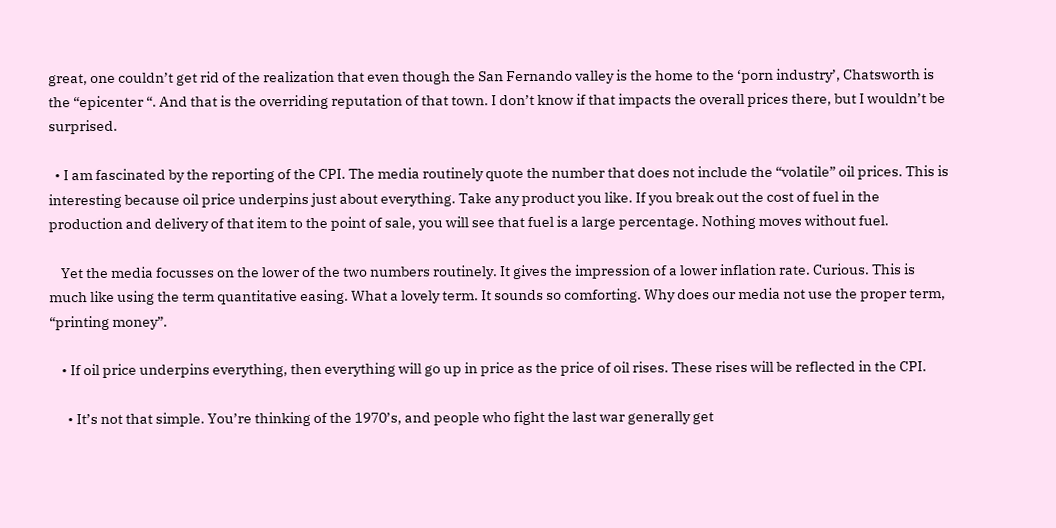great, one couldn’t get rid of the realization that even though the San Fernando valley is the home to the ‘porn industry’, Chatsworth is the “epicenter “. And that is the overriding reputation of that town. I don’t know if that impacts the overall prices there, but I wouldn’t be surprised.

  • I am fascinated by the reporting of the CPI. The media routinely quote the number that does not include the “volatile” oil prices. This is interesting because oil price underpins just about everything. Take any product you like. If you break out the cost of fuel in the production and delivery of that item to the point of sale, you will see that fuel is a large percentage. Nothing moves without fuel.

    Yet the media focusses on the lower of the two numbers routinely. It gives the impression of a lower inflation rate. Curious. This is much like using the term quantitative easing. What a lovely term. It sounds so comforting. Why does our media not use the proper term, “printing money”.

    • If oil price underpins everything, then everything will go up in price as the price of oil rises. These rises will be reflected in the CPI.

      • It’s not that simple. You’re thinking of the 1970’s, and people who fight the last war generally get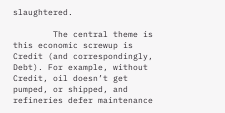slaughtered.

        The central theme is this economic screwup is Credit (and correspondingly, Debt). For example, without Credit, oil doesn’t get pumped, or shipped, and refineries defer maintenance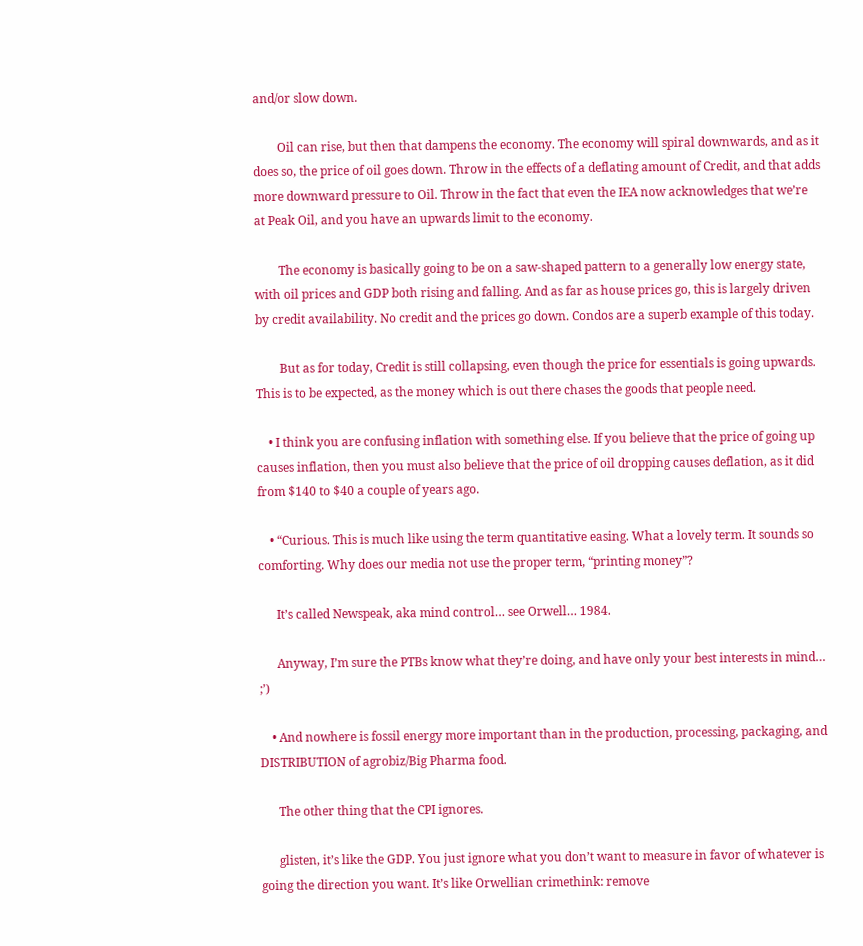and/or slow down.

        Oil can rise, but then that dampens the economy. The economy will spiral downwards, and as it does so, the price of oil goes down. Throw in the effects of a deflating amount of Credit, and that adds more downward pressure to Oil. Throw in the fact that even the IEA now acknowledges that we’re at Peak Oil, and you have an upwards limit to the economy.

        The economy is basically going to be on a saw-shaped pattern to a generally low energy state, with oil prices and GDP both rising and falling. And as far as house prices go, this is largely driven by credit availability. No credit and the prices go down. Condos are a superb example of this today.

        But as for today, Credit is still collapsing, even though the price for essentials is going upwards. This is to be expected, as the money which is out there chases the goods that people need.

    • I think you are confusing inflation with something else. If you believe that the price of going up causes inflation, then you must also believe that the price of oil dropping causes deflation, as it did from $140 to $40 a couple of years ago.

    • “Curious. This is much like using the term quantitative easing. What a lovely term. It sounds so comforting. Why does our media not use the proper term, “printing money”?

      It’s called Newspeak, aka mind control… see Orwell… 1984.

      Anyway, I’m sure the PTBs know what they’re doing, and have only your best interests in mind… ;’)

    • And nowhere is fossil energy more important than in the production, processing, packaging, and DISTRIBUTION of agrobiz/Big Pharma food.

      The other thing that the CPI ignores.

      glisten, it’s like the GDP. You just ignore what you don’t want to measure in favor of whatever is going the direction you want. It’s like Orwellian crimethink: remove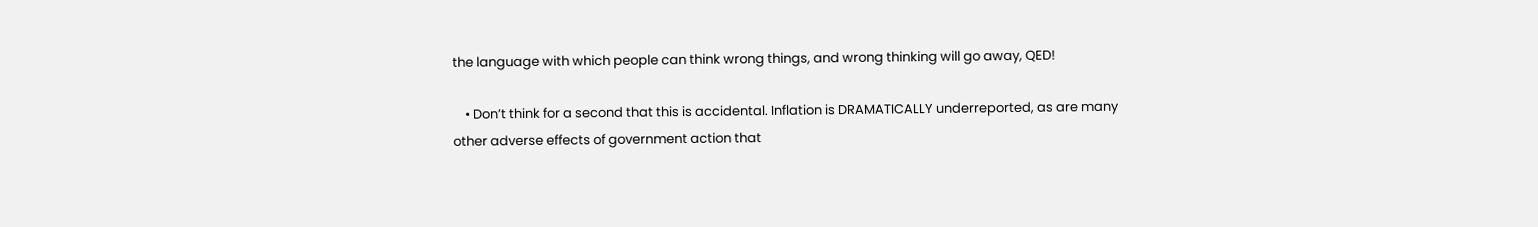the language with which people can think wrong things, and wrong thinking will go away, QED!

    • Don’t think for a second that this is accidental. Inflation is DRAMATICALLY underreported, as are many other adverse effects of government action that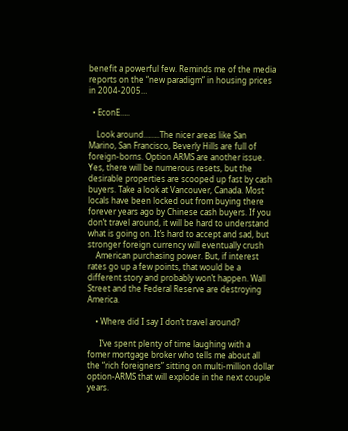benefit a powerful few. Reminds me of the media reports on the “new paradigm” in housing prices in 2004-2005…

  • EconE…..

    Look around……..The nicer areas like San Marino, San Francisco, Beverly Hills are full of foreign-borns. Option ARMS are another issue. Yes, there will be numerous resets, but the desirable properties are scooped up fast by cash buyers. Take a look at Vancouver, Canada. Most locals have been locked out from buying there forever years ago by Chinese cash buyers. If you don’t travel around, it will be hard to understand what is going on. It’s hard to accept and sad, but stronger foreign currency will eventually crush
    American purchasing power. But, if interest rates go up a few points, that would be a different story and probably won’t happen. Wall Street and the Federal Reserve are destroying America.

    • Where did I say I don’t travel around?

      I’ve spent plenty of time laughing with a fomer mortgage broker who tells me about all the “rich foreigners” sitting on multi-million dollar option-ARMS that will explode in the next couple years.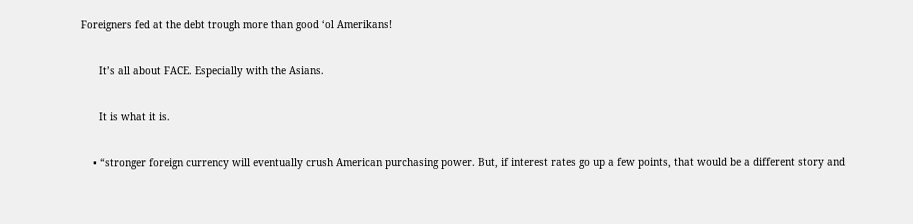Foreigners fed at the debt trough more than good ‘ol Amerikans!

      It’s all about FACE. Especially with the Asians.

      It is what it is.

    • “stronger foreign currency will eventually crush American purchasing power. But, if interest rates go up a few points, that would be a different story and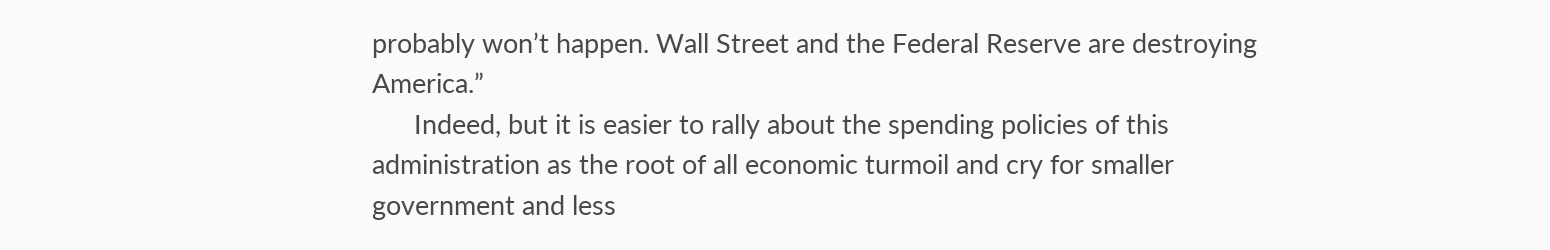probably won’t happen. Wall Street and the Federal Reserve are destroying America.”
      Indeed, but it is easier to rally about the spending policies of this administration as the root of all economic turmoil and cry for smaller government and less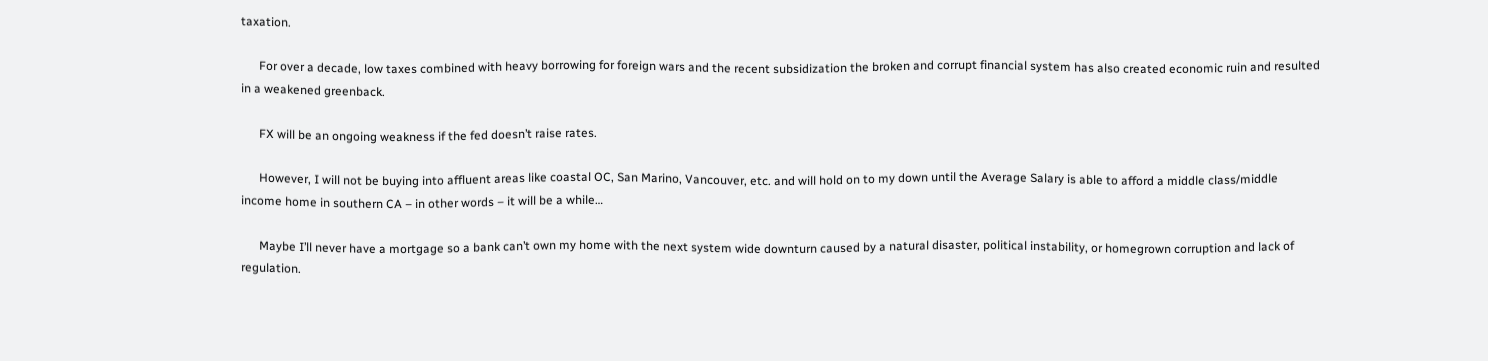taxation.

      For over a decade, low taxes combined with heavy borrowing for foreign wars and the recent subsidization the broken and corrupt financial system has also created economic ruin and resulted in a weakened greenback.

      FX will be an ongoing weakness if the fed doesn’t raise rates.

      However, I will not be buying into affluent areas like coastal OC, San Marino, Vancouver, etc. and will hold on to my down until the Average Salary is able to afford a middle class/middle income home in southern CA – in other words – it will be a while…

      Maybe I’ll never have a mortgage so a bank can’t own my home with the next system wide downturn caused by a natural disaster, political instability, or homegrown corruption and lack of regulation.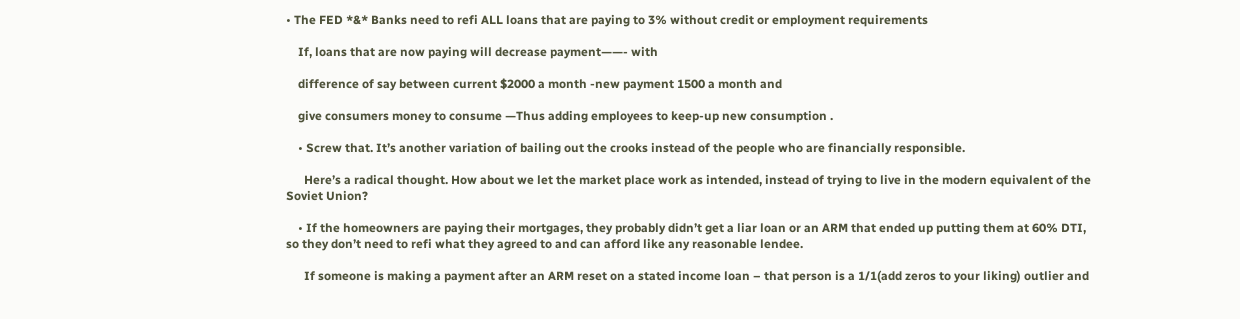• The FED *&* Banks need to refi ALL loans that are paying to 3% without credit or employment requirements

    If, loans that are now paying will decrease payment——- with

    difference of say between current $2000 a month -new payment 1500 a month and

    give consumers money to consume —Thus adding employees to keep-up new consumption .

    • Screw that. It’s another variation of bailing out the crooks instead of the people who are financially responsible.

      Here’s a radical thought. How about we let the market place work as intended, instead of trying to live in the modern equivalent of the Soviet Union?

    • If the homeowners are paying their mortgages, they probably didn’t get a liar loan or an ARM that ended up putting them at 60% DTI, so they don’t need to refi what they agreed to and can afford like any reasonable lendee.

      If someone is making a payment after an ARM reset on a stated income loan – that person is a 1/1(add zeros to your liking) outlier and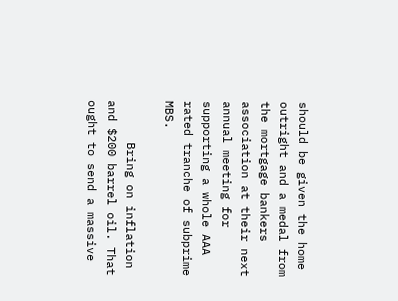should be given the home outright and a medal from the mortgage bankers association at their next annual meeting for supporting a whole AAA rated tranche of subprime MBS.

      Bring on inflation and $200 barrel oil. That ought to send a massive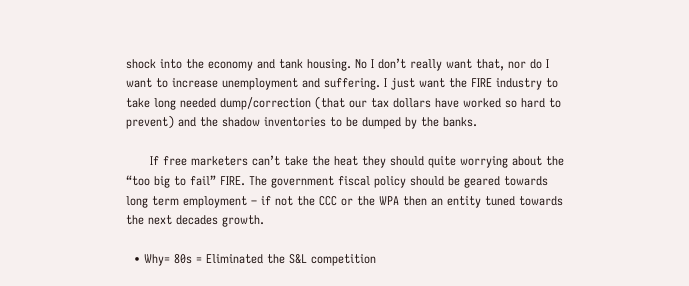shock into the economy and tank housing. No I don’t really want that, nor do I want to increase unemployment and suffering. I just want the FIRE industry to take long needed dump/correction (that our tax dollars have worked so hard to prevent) and the shadow inventories to be dumped by the banks.

      If free marketers can’t take the heat they should quite worrying about the “too big to fail” FIRE. The government fiscal policy should be geared towards long term employment – if not the CCC or the WPA then an entity tuned towards the next decades growth.

  • Why= 80s = Eliminated the S&L competition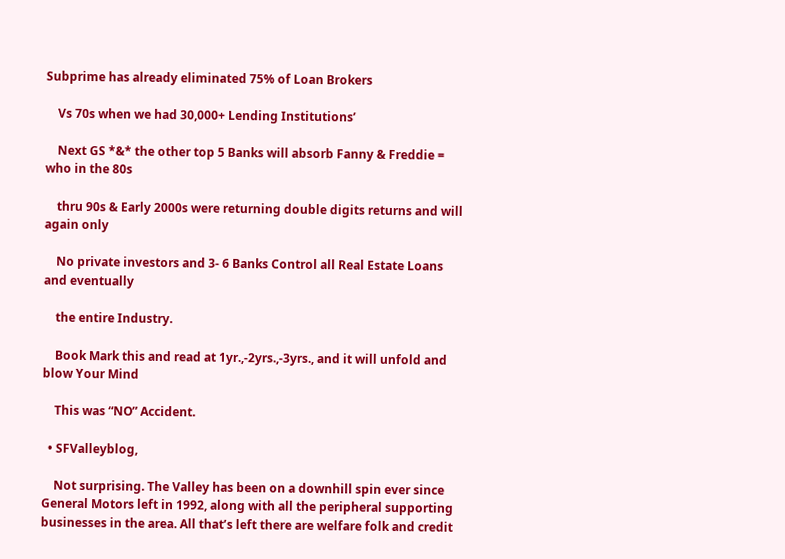Subprime has already eliminated 75% of Loan Brokers

    Vs 70s when we had 30,000+ Lending Institutions’

    Next GS *&* the other top 5 Banks will absorb Fanny & Freddie = who in the 80s

    thru 90s & Early 2000s were returning double digits returns and will again only

    No private investors and 3- 6 Banks Control all Real Estate Loans and eventually

    the entire Industry.

    Book Mark this and read at 1yr.,-2yrs.,-3yrs., and it will unfold and blow Your Mind

    This was “NO” Accident.

  • SFValleyblog,

    Not surprising. The Valley has been on a downhill spin ever since General Motors left in 1992, along with all the peripheral supporting businesses in the area. All that’s left there are welfare folk and credit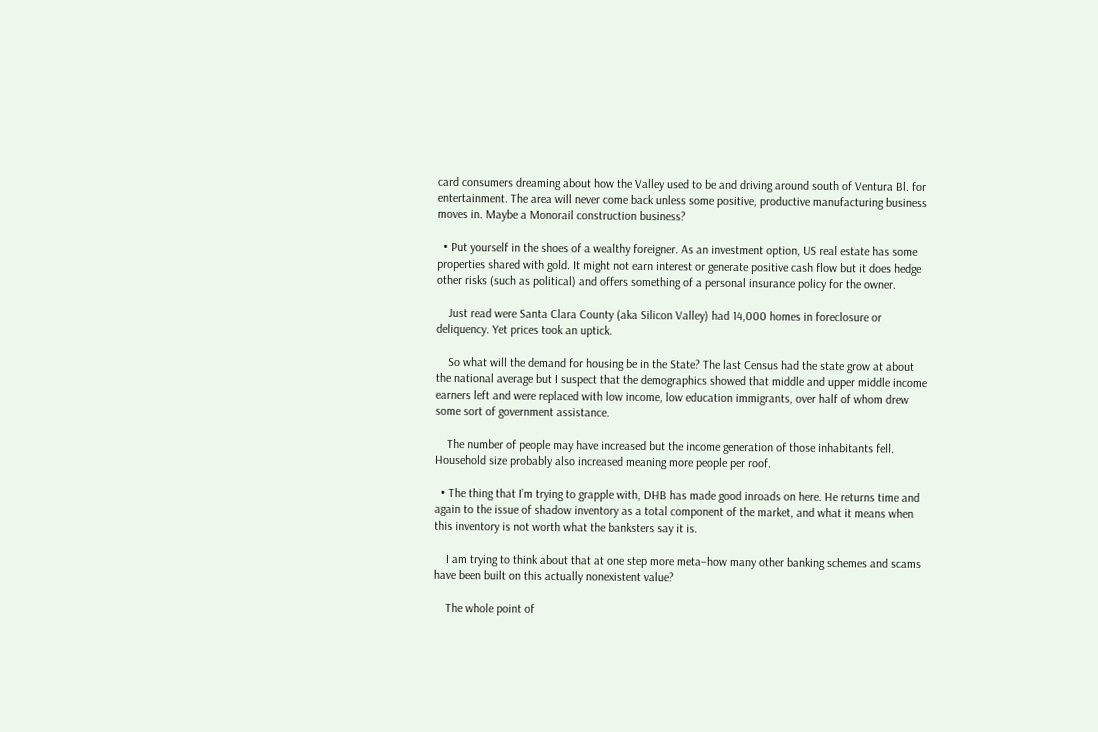card consumers dreaming about how the Valley used to be and driving around south of Ventura Bl. for entertainment. The area will never come back unless some positive, productive manufacturing business moves in. Maybe a Monorail construction business?

  • Put yourself in the shoes of a wealthy foreigner. As an investment option, US real estate has some properties shared with gold. It might not earn interest or generate positive cash flow but it does hedge other risks (such as political) and offers something of a personal insurance policy for the owner.

    Just read were Santa Clara County (aka Silicon Valley) had 14,000 homes in foreclosure or deliquency. Yet prices took an uptick.

    So what will the demand for housing be in the State? The last Census had the state grow at about the national average but I suspect that the demographics showed that middle and upper middle income earners left and were replaced with low income, low education immigrants, over half of whom drew some sort of government assistance.

    The number of people may have increased but the income generation of those inhabitants fell. Household size probably also increased meaning more people per roof.

  • The thing that I’m trying to grapple with, DHB has made good inroads on here. He returns time and again to the issue of shadow inventory as a total component of the market, and what it means when this inventory is not worth what the banksters say it is.

    I am trying to think about that at one step more meta–how many other banking schemes and scams have been built on this actually nonexistent value?

    The whole point of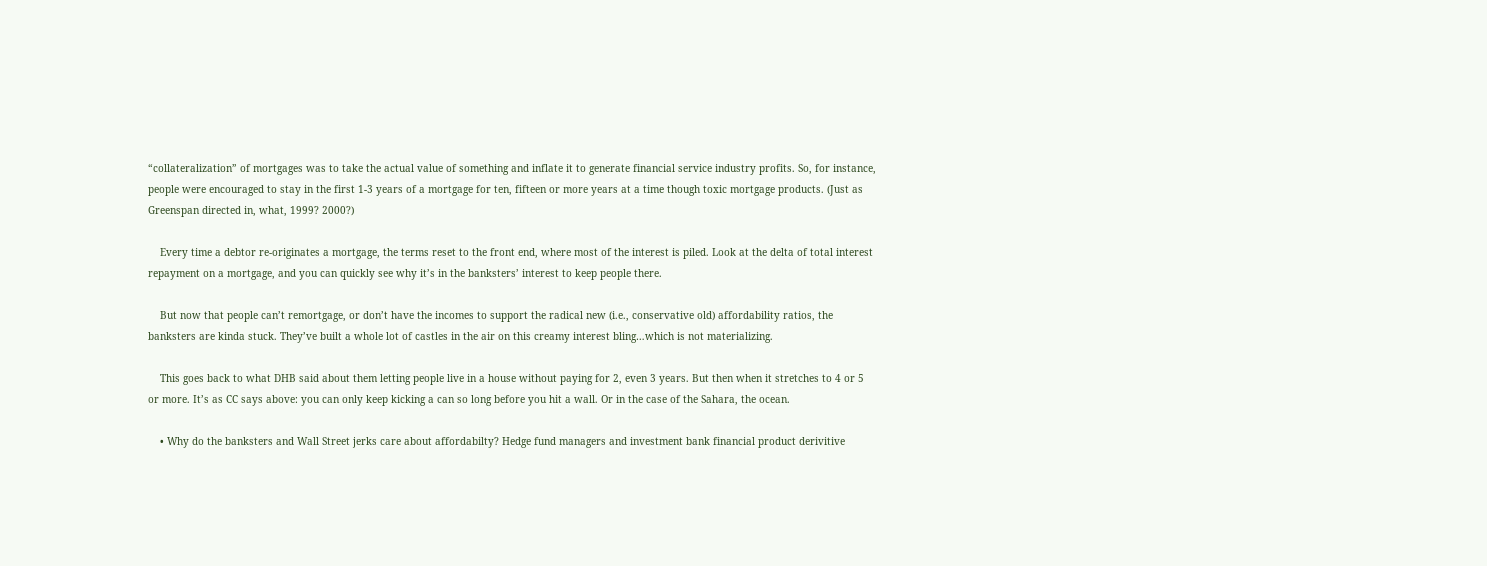“collateralization” of mortgages was to take the actual value of something and inflate it to generate financial service industry profits. So, for instance, people were encouraged to stay in the first 1-3 years of a mortgage for ten, fifteen or more years at a time though toxic mortgage products. (Just as Greenspan directed in, what, 1999? 2000?)

    Every time a debtor re-originates a mortgage, the terms reset to the front end, where most of the interest is piled. Look at the delta of total interest repayment on a mortgage, and you can quickly see why it’s in the banksters’ interest to keep people there.

    But now that people can’t remortgage, or don’t have the incomes to support the radical new (i.e., conservative old) affordability ratios, the banksters are kinda stuck. They’ve built a whole lot of castles in the air on this creamy interest bling…which is not materializing.

    This goes back to what DHB said about them letting people live in a house without paying for 2, even 3 years. But then when it stretches to 4 or 5 or more. It’s as CC says above: you can only keep kicking a can so long before you hit a wall. Or in the case of the Sahara, the ocean.

    • Why do the banksters and Wall Street jerks care about affordabilty? Hedge fund managers and investment bank financial product derivitive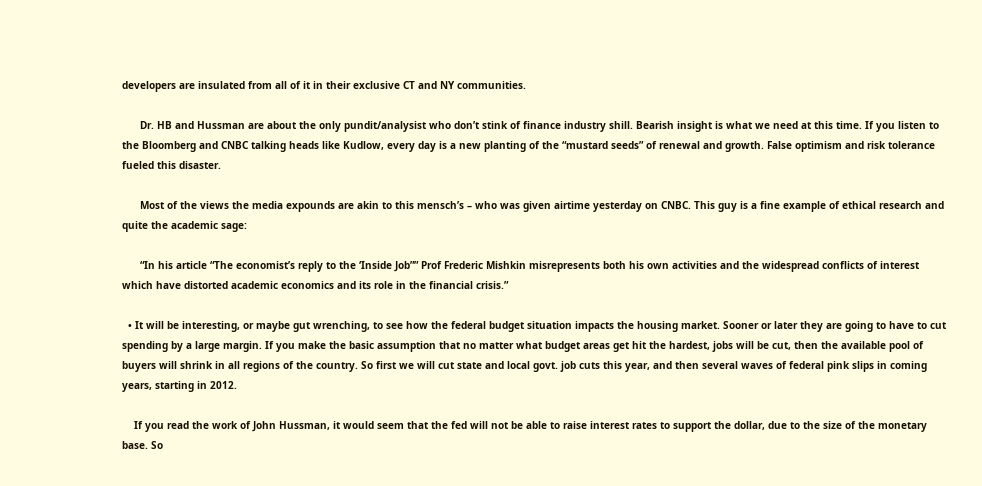developers are insulated from all of it in their exclusive CT and NY communities.

      Dr. HB and Hussman are about the only pundit/analysist who don’t stink of finance industry shill. Bearish insight is what we need at this time. If you listen to the Bloomberg and CNBC talking heads like Kudlow, every day is a new planting of the “mustard seeds” of renewal and growth. False optimism and risk tolerance fueled this disaster.

      Most of the views the media expounds are akin to this mensch’s – who was given airtime yesterday on CNBC. This guy is a fine example of ethical research and quite the academic sage:

      “In his article “The economist’s reply to the ‘Inside Job”” Prof Frederic Mishkin misrepresents both his own activities and the widespread conflicts of interest which have distorted academic economics and its role in the financial crisis.”

  • It will be interesting, or maybe gut wrenching, to see how the federal budget situation impacts the housing market. Sooner or later they are going to have to cut spending by a large margin. If you make the basic assumption that no matter what budget areas get hit the hardest, jobs will be cut, then the available pool of buyers will shrink in all regions of the country. So first we will cut state and local govt. job cuts this year, and then several waves of federal pink slips in coming years, starting in 2012.

    If you read the work of John Hussman, it would seem that the fed will not be able to raise interest rates to support the dollar, due to the size of the monetary base. So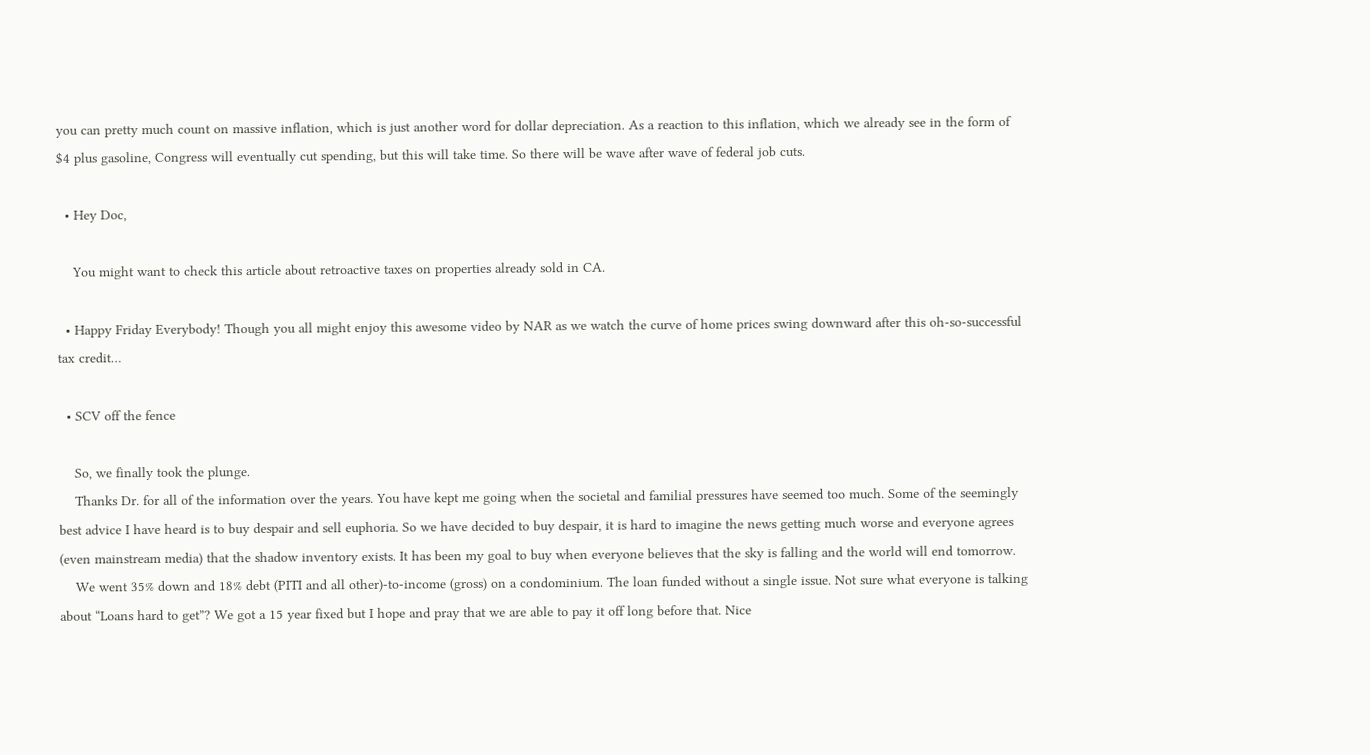you can pretty much count on massive inflation, which is just another word for dollar depreciation. As a reaction to this inflation, which we already see in the form of $4 plus gasoline, Congress will eventually cut spending, but this will take time. So there will be wave after wave of federal job cuts.

  • Hey Doc,

    You might want to check this article about retroactive taxes on properties already sold in CA.

  • Happy Friday Everybody! Though you all might enjoy this awesome video by NAR as we watch the curve of home prices swing downward after this oh-so-successful tax credit…

  • SCV off the fence

    So, we finally took the plunge.
    Thanks Dr. for all of the information over the years. You have kept me going when the societal and familial pressures have seemed too much. Some of the seemingly best advice I have heard is to buy despair and sell euphoria. So we have decided to buy despair, it is hard to imagine the news getting much worse and everyone agrees (even mainstream media) that the shadow inventory exists. It has been my goal to buy when everyone believes that the sky is falling and the world will end tomorrow.
    We went 35% down and 18% debt (PITI and all other)-to-income (gross) on a condominium. The loan funded without a single issue. Not sure what everyone is talking about “Loans hard to get”? We got a 15 year fixed but I hope and pray that we are able to pay it off long before that. Nice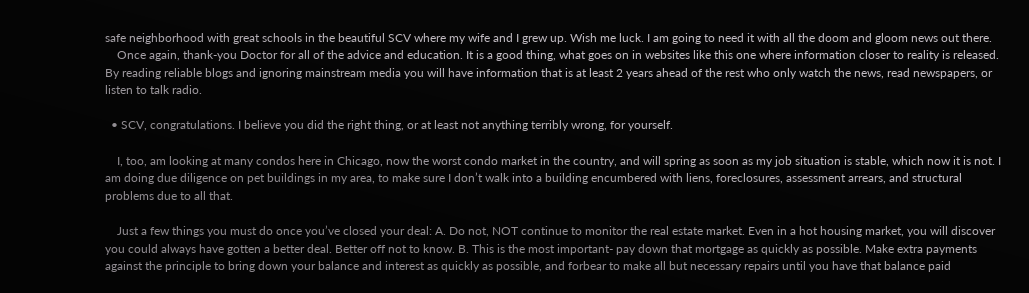safe neighborhood with great schools in the beautiful SCV where my wife and I grew up. Wish me luck. I am going to need it with all the doom and gloom news out there.
    Once again, thank-you Doctor for all of the advice and education. It is a good thing, what goes on in websites like this one where information closer to reality is released. By reading reliable blogs and ignoring mainstream media you will have information that is at least 2 years ahead of the rest who only watch the news, read newspapers, or listen to talk radio.

  • SCV, congratulations. I believe you did the right thing, or at least not anything terribly wrong, for yourself.

    I, too, am looking at many condos here in Chicago, now the worst condo market in the country, and will spring as soon as my job situation is stable, which now it is not. I am doing due diligence on pet buildings in my area, to make sure I don’t walk into a building encumbered with liens, foreclosures, assessment arrears, and structural problems due to all that.

    Just a few things you must do once you’ve closed your deal: A. Do not, NOT continue to monitor the real estate market. Even in a hot housing market, you will discover you could always have gotten a better deal. Better off not to know. B. This is the most important- pay down that mortgage as quickly as possible. Make extra payments against the principle to bring down your balance and interest as quickly as possible, and forbear to make all but necessary repairs until you have that balance paid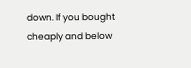down. If you bought cheaply and below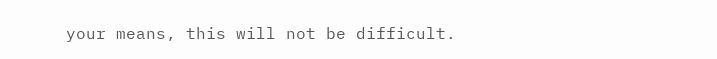your means, this will not be difficult.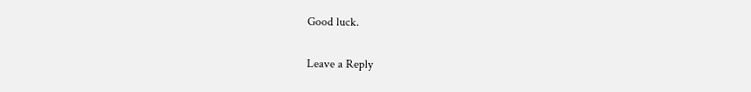Good luck.

Leave a Reply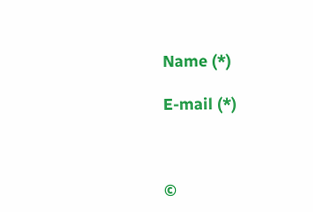Name (*)

E-mail (*)



©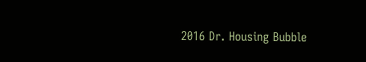2016 Dr. Housing Bubble